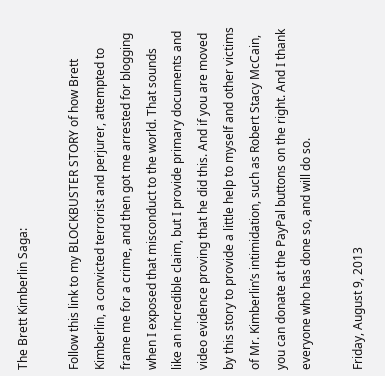The Brett Kimberlin Saga:

Follow this link to my BLOCKBUSTER STORY of how Brett Kimberlin, a convicted terrorist and perjurer, attempted to frame me for a crime, and then got me arrested for blogging when I exposed that misconduct to the world. That sounds like an incredible claim, but I provide primary documents and video evidence proving that he did this. And if you are moved by this story to provide a little help to myself and other victims of Mr. Kimberlin’s intimidation, such as Robert Stacy McCain, you can donate at the PayPal buttons on the right. And I thank everyone who has done so, and will do so.

Friday, August 9, 2013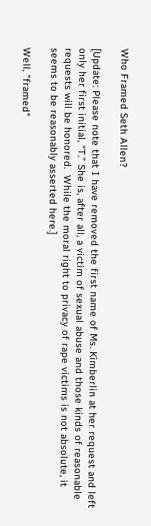Who Framed Seth Allen?

[Update: Please note that I have removed the first name of Ms. Kimberlin at her request and left only her first initial, “T.” She is, after all, a victim of sexual abuse and those kinds of reasonable requests will be honored.  While the moral right to privacy of rape victims is not absolute, it seems to be reasonably asserted here.]

Well, "framed"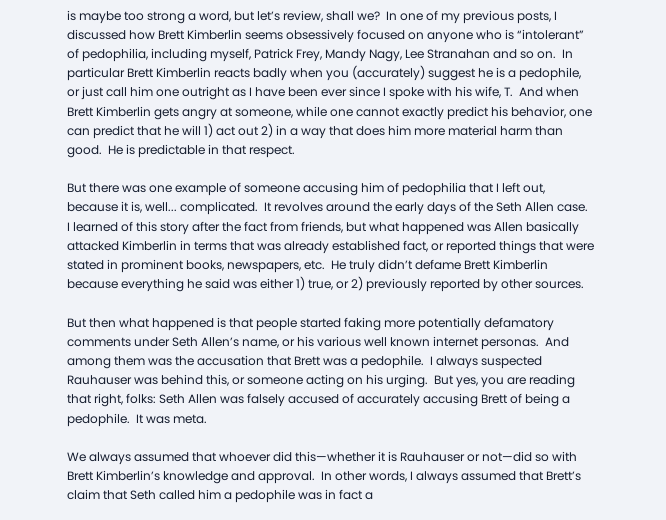is maybe too strong a word, but let’s review, shall we?  In one of my previous posts, I discussed how Brett Kimberlin seems obsessively focused on anyone who is “intolerant” of pedophilia, including myself, Patrick Frey, Mandy Nagy, Lee Stranahan and so on.  In particular Brett Kimberlin reacts badly when you (accurately) suggest he is a pedophile, or just call him one outright as I have been ever since I spoke with his wife, T.  And when Brett Kimberlin gets angry at someone, while one cannot exactly predict his behavior, one can predict that he will 1) act out 2) in a way that does him more material harm than good.  He is predictable in that respect.

But there was one example of someone accusing him of pedophilia that I left out, because it is, well... complicated.  It revolves around the early days of the Seth Allen case.  I learned of this story after the fact from friends, but what happened was Allen basically attacked Kimberlin in terms that was already established fact, or reported things that were stated in prominent books, newspapers, etc.  He truly didn’t defame Brett Kimberlin because everything he said was either 1) true, or 2) previously reported by other sources.

But then what happened is that people started faking more potentially defamatory comments under Seth Allen’s name, or his various well known internet personas.  And among them was the accusation that Brett was a pedophile.  I always suspected Rauhauser was behind this, or someone acting on his urging.  But yes, you are reading that right, folks: Seth Allen was falsely accused of accurately accusing Brett of being a pedophile.  It was meta.

We always assumed that whoever did this—whether it is Rauhauser or not—did so with Brett Kimberlin’s knowledge and approval.  In other words, I always assumed that Brett’s claim that Seth called him a pedophile was in fact a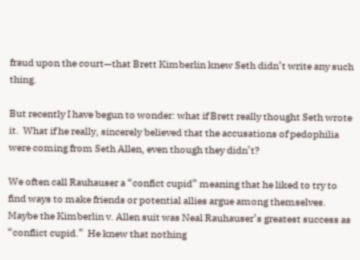fraud upon the court—that Brett Kimberlin knew Seth didn’t write any such thing.

But recently I have begun to wonder: what if Brett really thought Seth wrote it.  What if he really, sincerely believed that the accusations of pedophilia were coming from Seth Allen, even though they didn’t?

We often call Rauhauser a “confict cupid” meaning that he liked to try to find ways to make friends or potential allies argue among themselves.  Maybe the Kimberlin v. Allen suit was Neal Rauhauser’s greatest success as “conflict cupid.”  He knew that nothing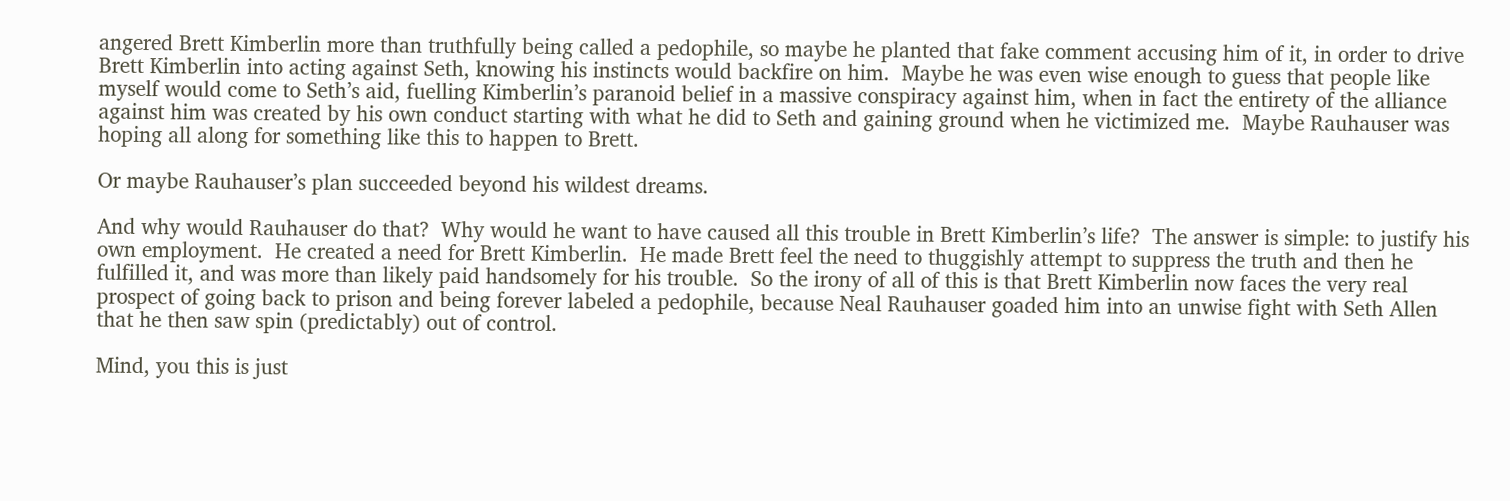angered Brett Kimberlin more than truthfully being called a pedophile, so maybe he planted that fake comment accusing him of it, in order to drive Brett Kimberlin into acting against Seth, knowing his instincts would backfire on him.  Maybe he was even wise enough to guess that people like myself would come to Seth’s aid, fuelling Kimberlin’s paranoid belief in a massive conspiracy against him, when in fact the entirety of the alliance against him was created by his own conduct starting with what he did to Seth and gaining ground when he victimized me.  Maybe Rauhauser was hoping all along for something like this to happen to Brett.

Or maybe Rauhauser’s plan succeeded beyond his wildest dreams.

And why would Rauhauser do that?  Why would he want to have caused all this trouble in Brett Kimberlin’s life?  The answer is simple: to justify his own employment.  He created a need for Brett Kimberlin.  He made Brett feel the need to thuggishly attempt to suppress the truth and then he fulfilled it, and was more than likely paid handsomely for his trouble.  So the irony of all of this is that Brett Kimberlin now faces the very real prospect of going back to prison and being forever labeled a pedophile, because Neal Rauhauser goaded him into an unwise fight with Seth Allen that he then saw spin (predictably) out of control.

Mind, you this is just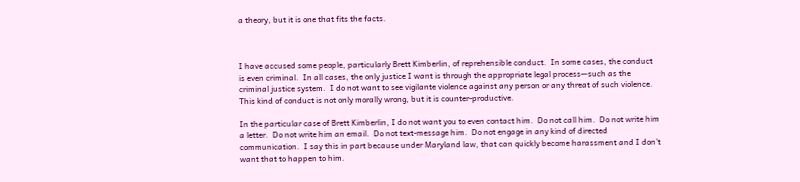a theory, but it is one that fits the facts.



I have accused some people, particularly Brett Kimberlin, of reprehensible conduct.  In some cases, the conduct is even criminal.  In all cases, the only justice I want is through the appropriate legal process—such as the criminal justice system.  I do not want to see vigilante violence against any person or any threat of such violence.  This kind of conduct is not only morally wrong, but it is counter-productive.

In the particular case of Brett Kimberlin, I do not want you to even contact him.  Do not call him.  Do not write him a letter.  Do not write him an email.  Do not text-message him.  Do not engage in any kind of directed communication.  I say this in part because under Maryland law, that can quickly become harassment and I don’t want that to happen to him.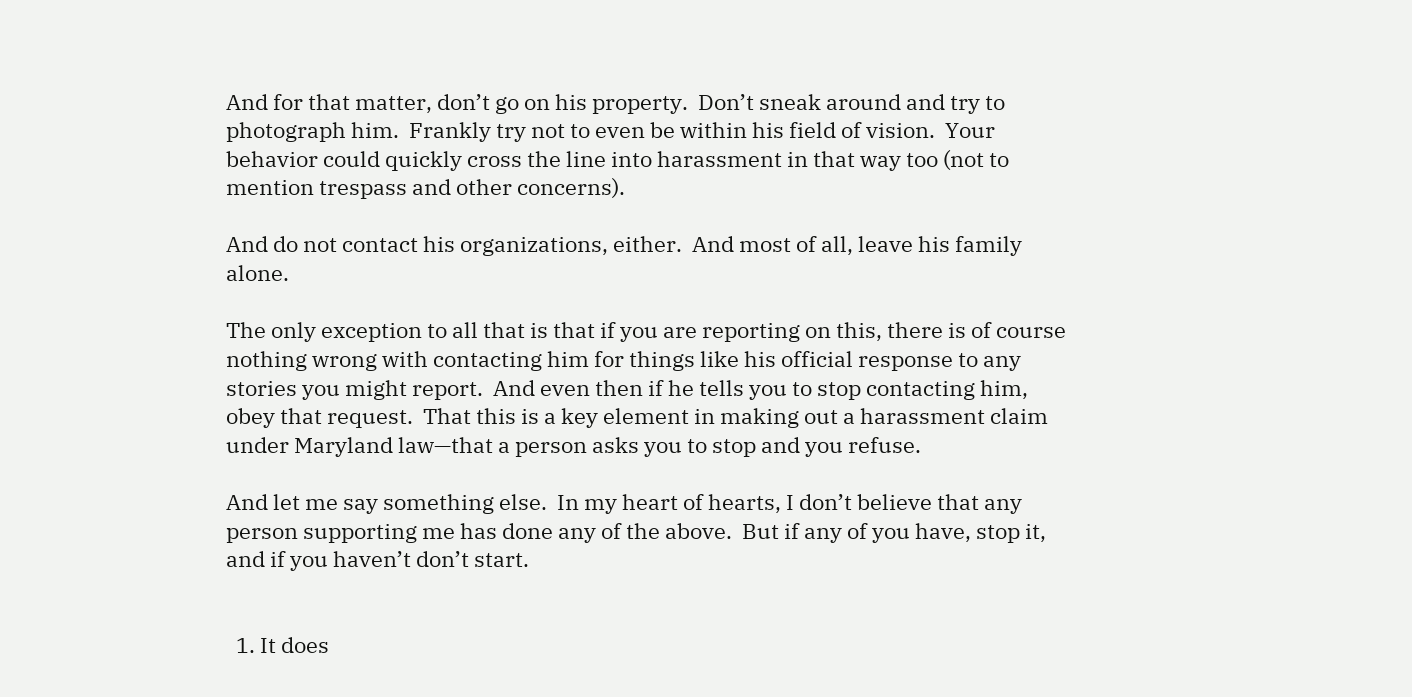And for that matter, don’t go on his property.  Don’t sneak around and try to photograph him.  Frankly try not to even be within his field of vision.  Your behavior could quickly cross the line into harassment in that way too (not to mention trespass and other concerns).

And do not contact his organizations, either.  And most of all, leave his family alone.

The only exception to all that is that if you are reporting on this, there is of course nothing wrong with contacting him for things like his official response to any stories you might report.  And even then if he tells you to stop contacting him, obey that request.  That this is a key element in making out a harassment claim under Maryland law—that a person asks you to stop and you refuse.

And let me say something else.  In my heart of hearts, I don’t believe that any person supporting me has done any of the above.  But if any of you have, stop it, and if you haven’t don’t start.


  1. It does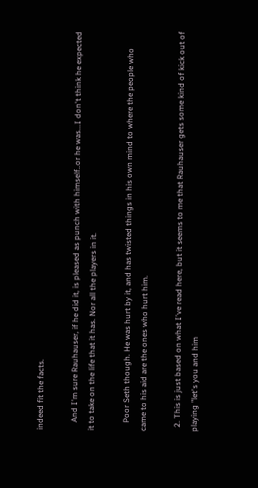indeed fit the facts.

    And I'm sure Rauhauser, if he did it, is pleased as punch with himself..or he was...I don't think he expected it to take on the life that it has. Nor all the players in it.

    Poor Seth though. He was hurt by it, and has twisted things in his own mind to where the people who came to his aid are the ones who hurt him.

  2. This is just based on what I've read here, but it seems to me that Rauhauser gets some kind of kick out of playing "let's you and him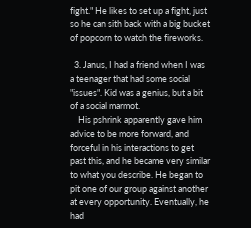fight." He likes to set up a fight, just so he can sith back with a big bucket of popcorn to watch the fireworks.

  3. Janus, I had a friend when I was a teenager that had some social "issues". Kid was a genius, but a bit of a social marmot.
    His pshrink apparently gave him advice to be more forward, and forceful in his interactions to get past this, and he became very similar to what you describe. He began to pit one of our group against another at every opportunity. Eventually, he had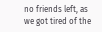no friends left, as we got tired of the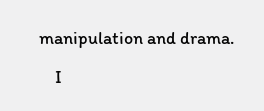manipulation and drama.

    I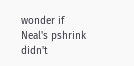wonder if Neal's pshrink didn't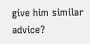give him similar advice?